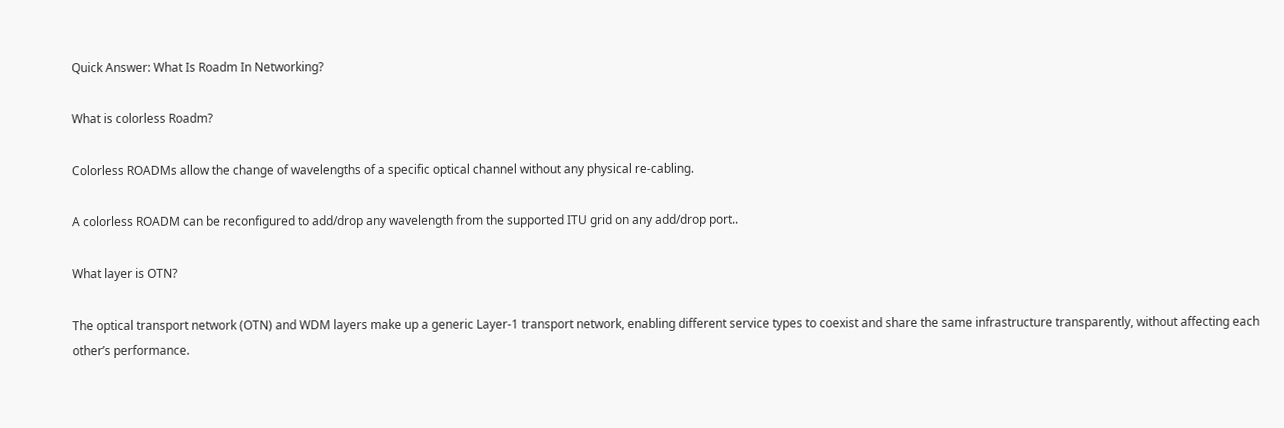Quick Answer: What Is Roadm In Networking?

What is colorless Roadm?

Colorless ROADMs allow the change of wavelengths of a specific optical channel without any physical re-cabling.

A colorless ROADM can be reconfigured to add/drop any wavelength from the supported ITU grid on any add/drop port..

What layer is OTN?

The optical transport network (OTN) and WDM layers make up a generic Layer-1 transport network, enabling different service types to coexist and share the same infrastructure transparently, without affecting each other’s performance.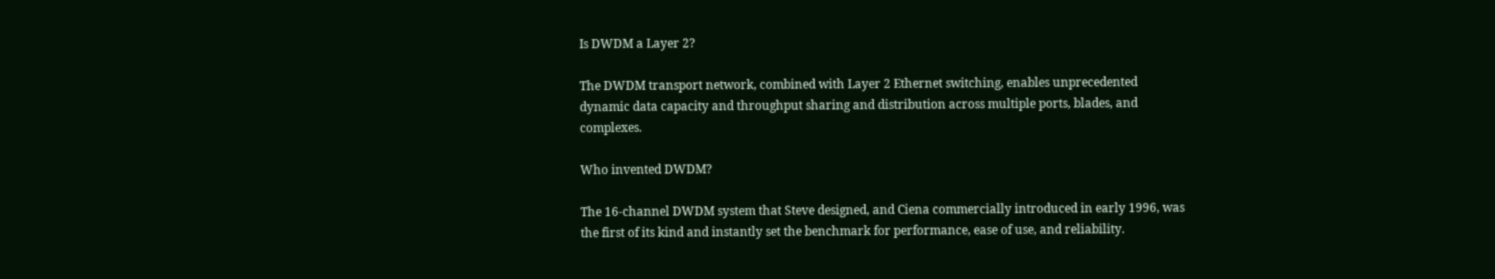Is DWDM a Layer 2?

The DWDM transport network, combined with Layer 2 Ethernet switching, enables unprecedented dynamic data capacity and throughput sharing and distribution across multiple ports, blades, and complexes.

Who invented DWDM?

The 16-channel DWDM system that Steve designed, and Ciena commercially introduced in early 1996, was the first of its kind and instantly set the benchmark for performance, ease of use, and reliability.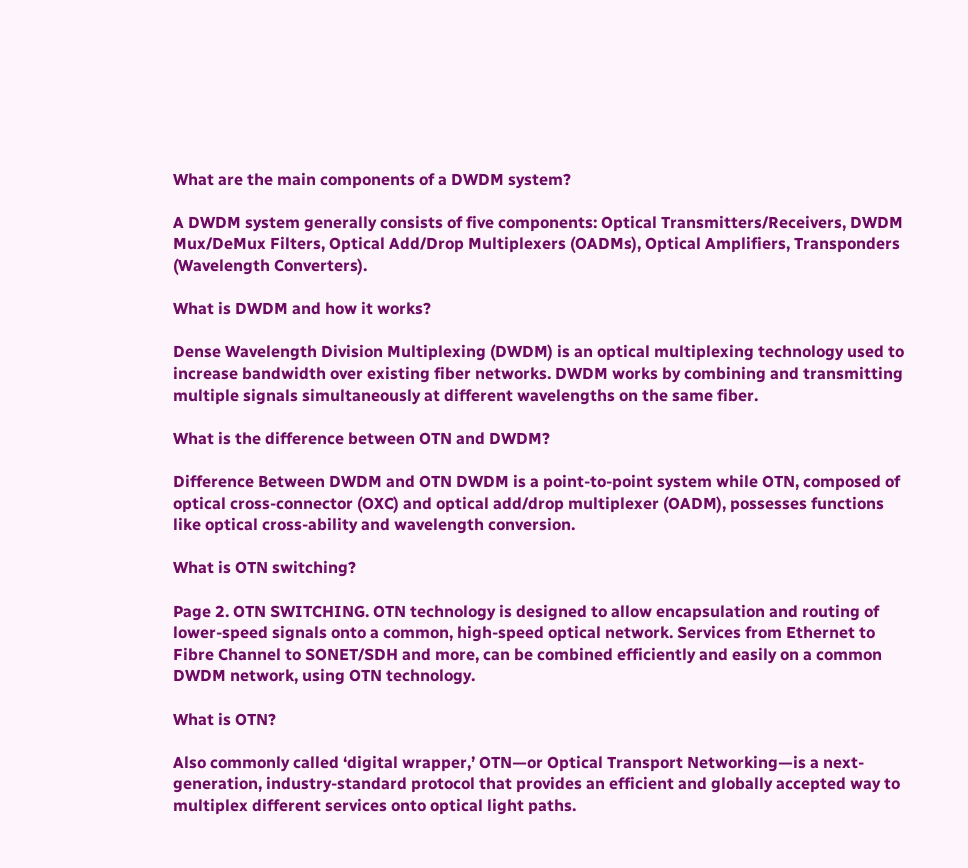What are the main components of a DWDM system?

A DWDM system generally consists of five components: Optical Transmitters/Receivers, DWDM Mux/DeMux Filters, Optical Add/Drop Multiplexers (OADMs), Optical Amplifiers, Transponders (Wavelength Converters).

What is DWDM and how it works?

Dense Wavelength Division Multiplexing (DWDM) is an optical multiplexing technology used to increase bandwidth over existing fiber networks. DWDM works by combining and transmitting multiple signals simultaneously at different wavelengths on the same fiber.

What is the difference between OTN and DWDM?

Difference Between DWDM and OTN DWDM is a point-to-point system while OTN, composed of optical cross-connector (OXC) and optical add/drop multiplexer (OADM), possesses functions like optical cross-ability and wavelength conversion.

What is OTN switching?

Page 2. OTN SWITCHING. OTN technology is designed to allow encapsulation and routing of lower-speed signals onto a common, high-speed optical network. Services from Ethernet to Fibre Channel to SONET/SDH and more, can be combined efficiently and easily on a common DWDM network, using OTN technology.

What is OTN?

Also commonly called ‘digital wrapper,’ OTN—or Optical Transport Networking—is a next-generation, industry-standard protocol that provides an efficient and globally accepted way to multiplex different services onto optical light paths.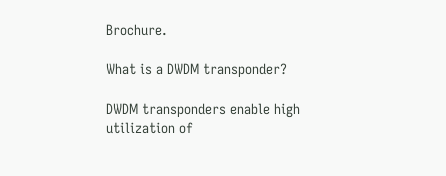Brochure.

What is a DWDM transponder?

DWDM transponders enable high utilization of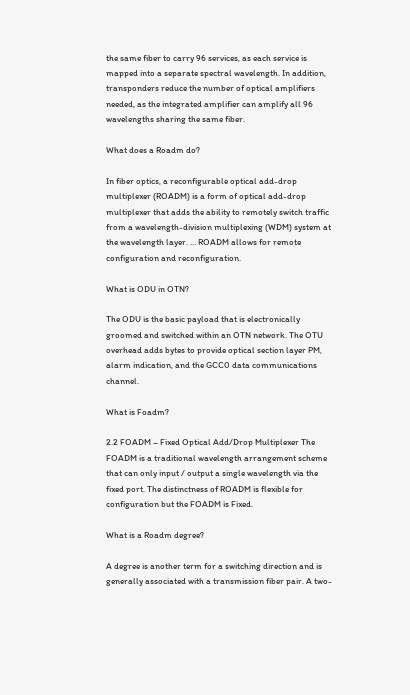the same fiber to carry 96 services, as each service is mapped into a separate spectral wavelength. In addition, transponders reduce the number of optical amplifiers needed, as the integrated amplifier can amplify all 96 wavelengths sharing the same fiber.

What does a Roadm do?

In fiber optics, a reconfigurable optical add-drop multiplexer (ROADM) is a form of optical add-drop multiplexer that adds the ability to remotely switch traffic from a wavelength-division multiplexing (WDM) system at the wavelength layer. … ROADM allows for remote configuration and reconfiguration.

What is ODU in OTN?

The ODU is the basic payload that is electronically groomed and switched within an OTN network. The OTU overhead adds bytes to provide optical section layer PM, alarm indication, and the GCC0 data communications channel.

What is Foadm?

2.2 FOADM – Fixed Optical Add/Drop Multiplexer The FOADM is a traditional wavelength arrangement scheme that can only input / output a single wavelength via the fixed port. The distinctness of ROADM is flexible for configuration but the FOADM is Fixed.

What is a Roadm degree?

A degree is another term for a switching direction and is generally associated with a transmission fiber pair. A two-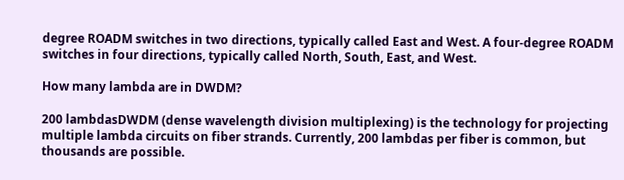degree ROADM switches in two directions, typically called East and West. A four-degree ROADM switches in four directions, typically called North, South, East, and West.

How many lambda are in DWDM?

200 lambdasDWDM (dense wavelength division multiplexing) is the technology for projecting multiple lambda circuits on fiber strands. Currently, 200 lambdas per fiber is common, but thousands are possible.